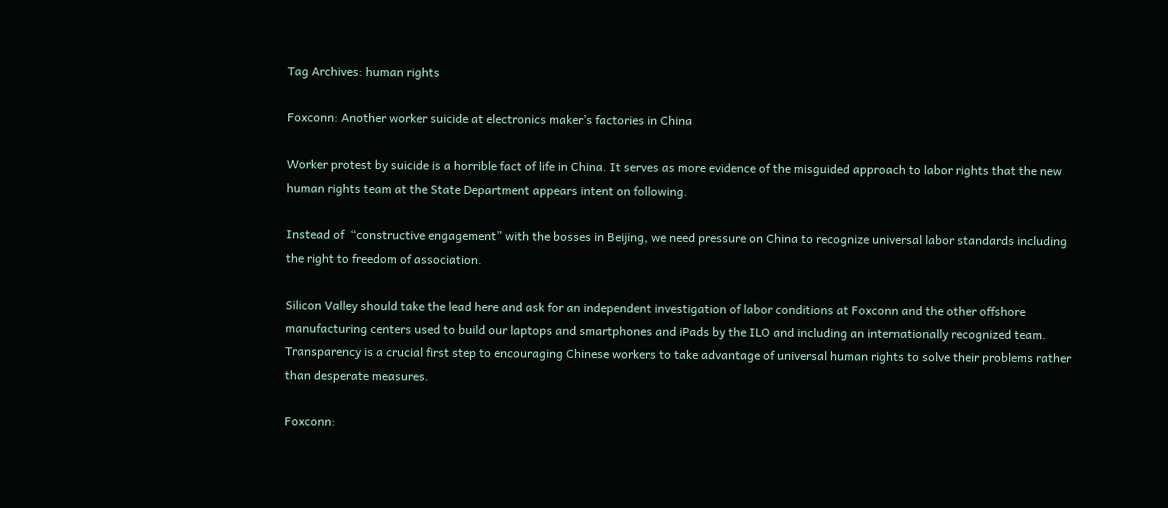Tag Archives: human rights

Foxconn: Another worker suicide at electronics maker’s factories in China

Worker protest by suicide is a horrible fact of life in China. It serves as more evidence of the misguided approach to labor rights that the new human rights team at the State Department appears intent on following.

Instead of  “constructive engagement” with the bosses in Beijing, we need pressure on China to recognize universal labor standards including the right to freedom of association.

Silicon Valley should take the lead here and ask for an independent investigation of labor conditions at Foxconn and the other offshore manufacturing centers used to build our laptops and smartphones and iPads by the ILO and including an internationally recognized team. Transparency is a crucial first step to encouraging Chinese workers to take advantage of universal human rights to solve their problems rather than desperate measures.

Foxconn: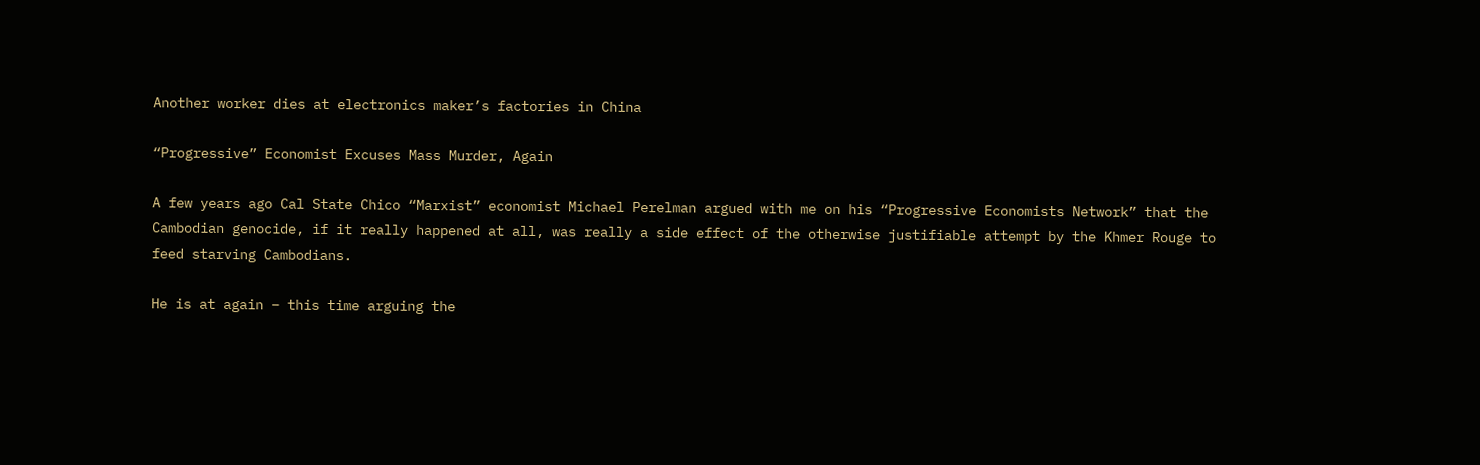Another worker dies at electronics maker’s factories in China

“Progressive” Economist Excuses Mass Murder, Again

A few years ago Cal State Chico “Marxist” economist Michael Perelman argued with me on his “Progressive Economists Network” that the Cambodian genocide, if it really happened at all, was really a side effect of the otherwise justifiable attempt by the Khmer Rouge to feed starving Cambodians.

He is at again – this time arguing the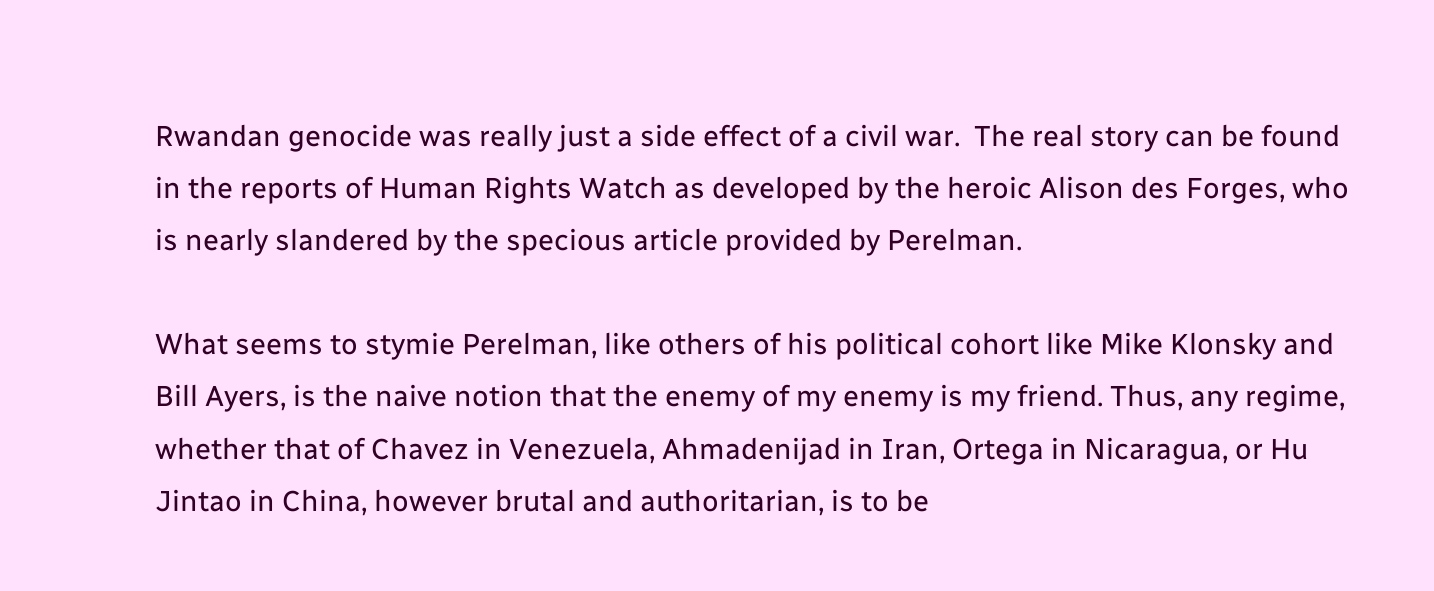Rwandan genocide was really just a side effect of a civil war.  The real story can be found in the reports of Human Rights Watch as developed by the heroic Alison des Forges, who is nearly slandered by the specious article provided by Perelman.

What seems to stymie Perelman, like others of his political cohort like Mike Klonsky and Bill Ayers, is the naive notion that the enemy of my enemy is my friend. Thus, any regime, whether that of Chavez in Venezuela, Ahmadenijad in Iran, Ortega in Nicaragua, or Hu Jintao in China, however brutal and authoritarian, is to be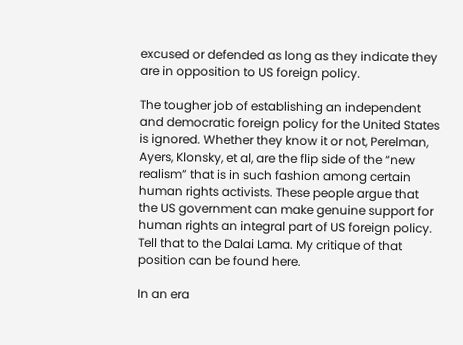excused or defended as long as they indicate they are in opposition to US foreign policy.

The tougher job of establishing an independent and democratic foreign policy for the United States is ignored. Whether they know it or not, Perelman, Ayers, Klonsky, et al, are the flip side of the “new realism” that is in such fashion among certain human rights activists. These people argue that the US government can make genuine support for human rights an integral part of US foreign policy. Tell that to the Dalai Lama. My critique of that position can be found here.

In an era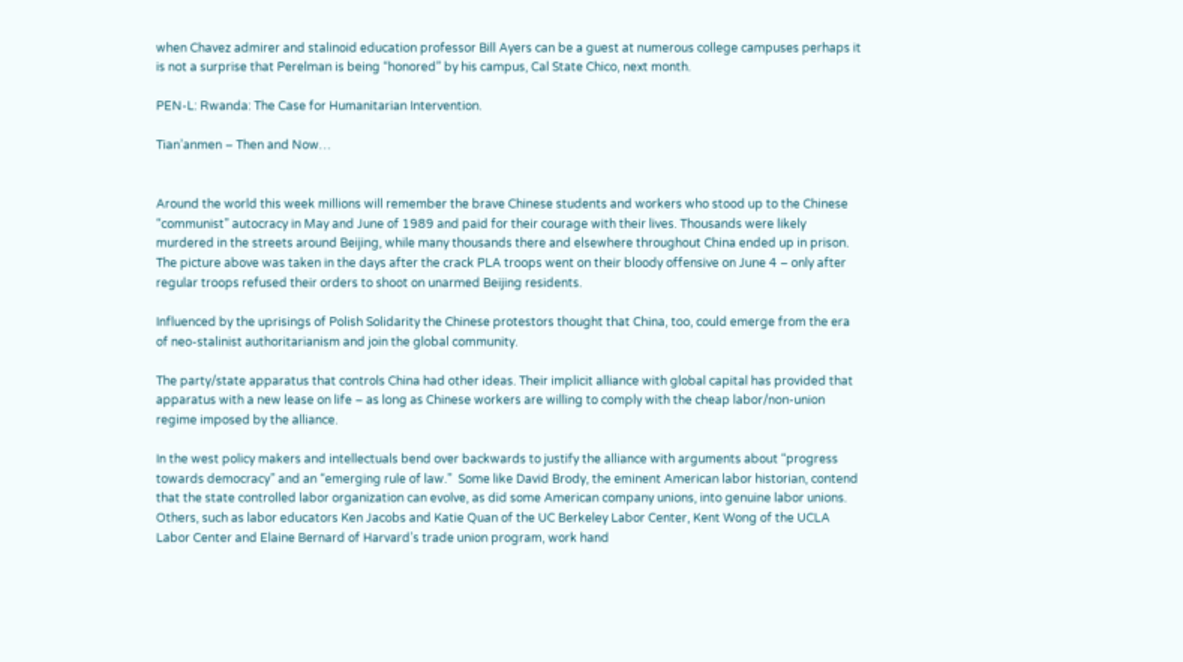when Chavez admirer and stalinoid education professor Bill Ayers can be a guest at numerous college campuses perhaps it is not a surprise that Perelman is being “honored” by his campus, Cal State Chico, next month.

PEN-L: Rwanda: The Case for Humanitarian Intervention.

Tian’anmen – Then and Now…


Around the world this week millions will remember the brave Chinese students and workers who stood up to the Chinese “communist” autocracy in May and June of 1989 and paid for their courage with their lives. Thousands were likely murdered in the streets around Beijing, while many thousands there and elsewhere throughout China ended up in prison.  The picture above was taken in the days after the crack PLA troops went on their bloody offensive on June 4 – only after regular troops refused their orders to shoot on unarmed Beijing residents.

Influenced by the uprisings of Polish Solidarity the Chinese protestors thought that China, too, could emerge from the era of neo-stalinist authoritarianism and join the global community.

The party/state apparatus that controls China had other ideas. Their implicit alliance with global capital has provided that apparatus with a new lease on life – as long as Chinese workers are willing to comply with the cheap labor/non-union regime imposed by the alliance.

In the west policy makers and intellectuals bend over backwards to justify the alliance with arguments about “progress towards democracy” and an “emerging rule of law.”  Some like David Brody, the eminent American labor historian, contend that the state controlled labor organization can evolve, as did some American company unions, into genuine labor unions. Others, such as labor educators Ken Jacobs and Katie Quan of the UC Berkeley Labor Center, Kent Wong of the UCLA Labor Center and Elaine Bernard of Harvard’s trade union program, work hand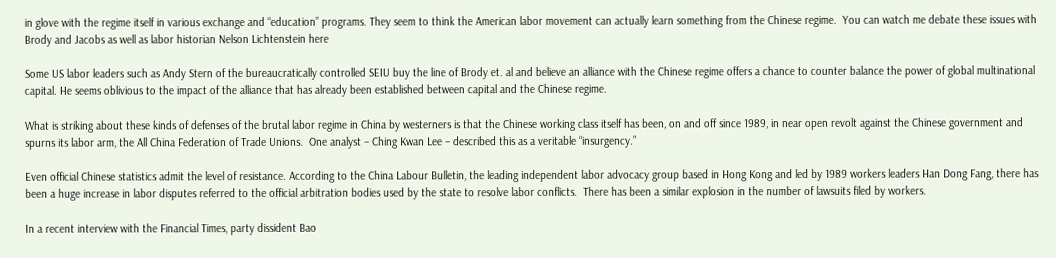in glove with the regime itself in various exchange and “education” programs. They seem to think the American labor movement can actually learn something from the Chinese regime.  You can watch me debate these issues with Brody and Jacobs as well as labor historian Nelson Lichtenstein here

Some US labor leaders such as Andy Stern of the bureaucratically controlled SEIU buy the line of Brody et. al and believe an alliance with the Chinese regime offers a chance to counter balance the power of global multinational capital. He seems oblivious to the impact of the alliance that has already been established between capital and the Chinese regime.

What is striking about these kinds of defenses of the brutal labor regime in China by westerners is that the Chinese working class itself has been, on and off since 1989, in near open revolt against the Chinese government and spurns its labor arm, the All China Federation of Trade Unions.  One analyst – Ching Kwan Lee – described this as a veritable “insurgency.”

Even official Chinese statistics admit the level of resistance. According to the China Labour Bulletin, the leading independent labor advocacy group based in Hong Kong and led by 1989 workers leaders Han Dong Fang, there has been a huge increase in labor disputes referred to the official arbitration bodies used by the state to resolve labor conflicts.  There has been a similar explosion in the number of lawsuits filed by workers.

In a recent interview with the Financial Times, party dissident Bao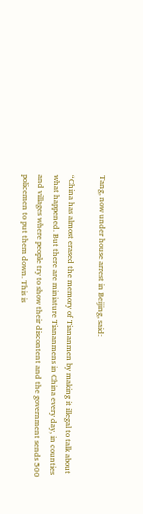Tang, now under house arrest in Beijing, said:

“China has almost erased the memory of Tiananmen by making it illegal to talk about what happened. But there are miniature Tiananmens in China every day, in counties and villages where people try to show their discontent and the government sends 500 policemen to put them down. This is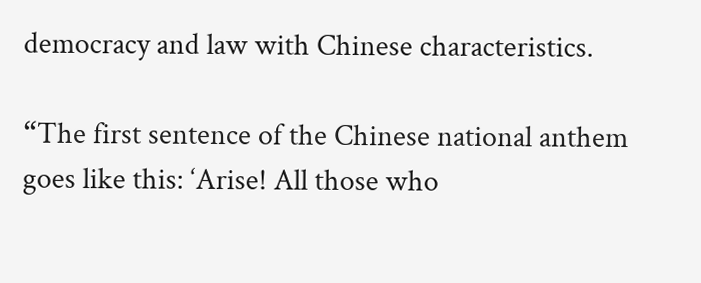democracy and law with Chinese characteristics.

“The first sentence of the Chinese national anthem goes like this: ‘Arise! All those who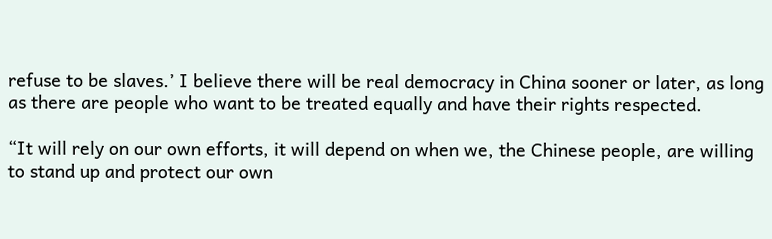refuse to be slaves.’ I believe there will be real democracy in China sooner or later, as long as there are people who want to be treated equally and have their rights respected.

“It will rely on our own efforts, it will depend on when we, the Chinese people, are willing to stand up and protect our own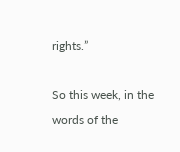rights.”

So this week, in the words of the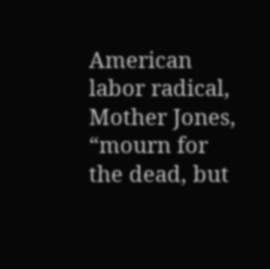American labor radical, Mother Jones, “mourn for the dead, but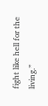fight like hell for the living.”